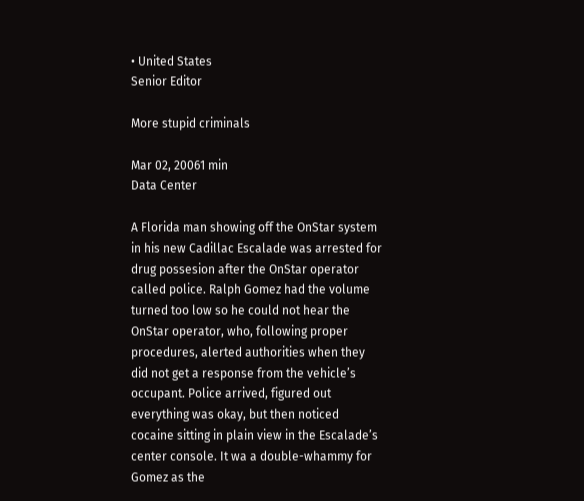• United States
Senior Editor

More stupid criminals

Mar 02, 20061 min
Data Center

A Florida man showing off the OnStar system in his new Cadillac Escalade was arrested for drug possesion after the OnStar operator called police. Ralph Gomez had the volume turned too low so he could not hear the OnStar operator, who, following proper procedures, alerted authorities when they did not get a response from the vehicle’s occupant. Police arrived, figured out everything was okay, but then noticed cocaine sitting in plain view in the Escalade’s center console. It wa a double-whammy for Gomez as the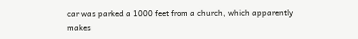car was parked a 1000 feet from a church, which apparently makes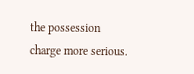the possession charge more serious.